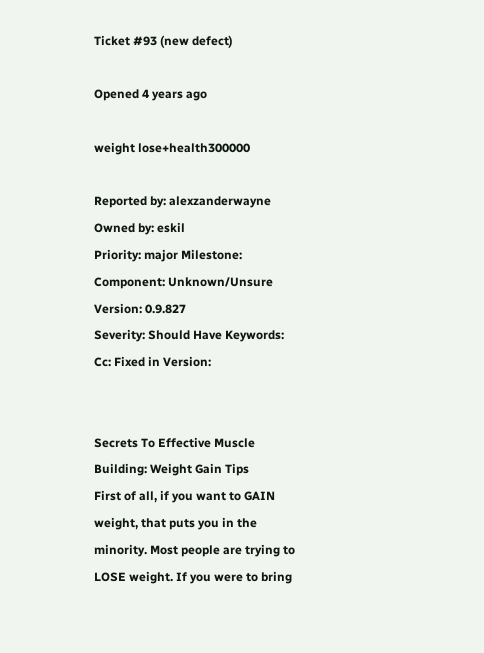Ticket #93 (new defect)

Opened 4 years ago

weight lose+health300000

Reported by: alexzanderwayne Owned by: eskil
Priority: major Milestone:
Component: Unknown/Unsure Version: 0.9.827
Severity: Should Have Keywords:
Cc: Fixed in Version:


Secrets To Effective Muscle Building: Weight Gain Tips
First of all, if you want to GAIN weight, that puts you in the minority. Most people are trying to LOSE weight. If you were to bring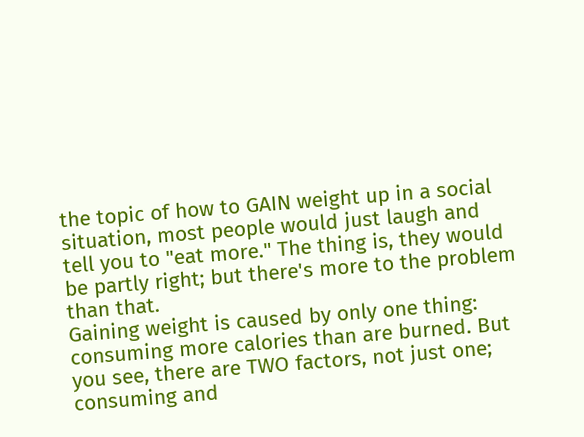the topic of how to GAIN weight up in a social situation, most people would just laugh and tell you to "eat more." The thing is, they would be partly right; but there's more to the problem than that.
Gaining weight is caused by only one thing: consuming more calories than are burned. But you see, there are TWO factors, not just one; consuming and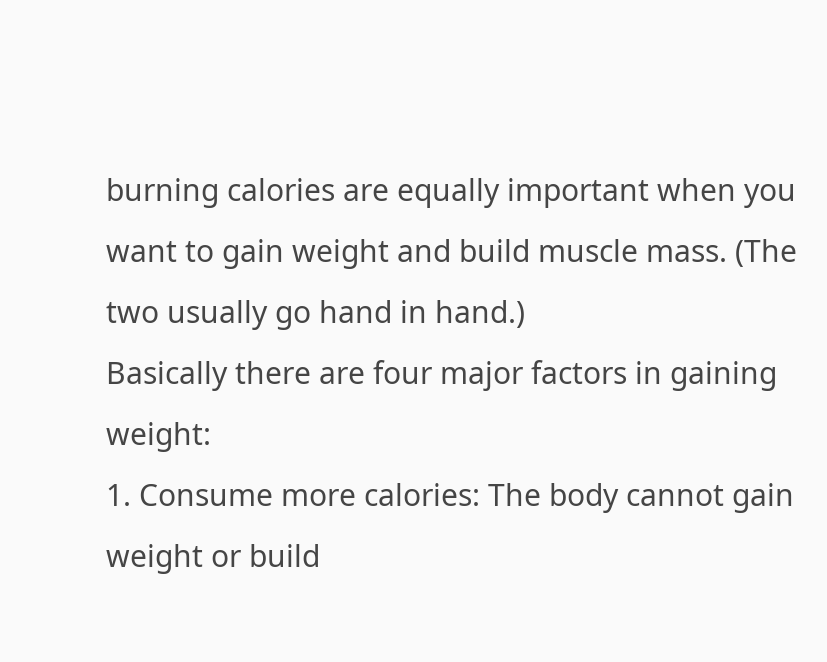burning calories are equally important when you want to gain weight and build muscle mass. (The two usually go hand in hand.)
Basically there are four major factors in gaining weight:
1. Consume more calories: The body cannot gain weight or build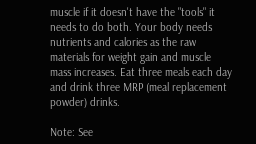muscle if it doesn't have the "tools" it needs to do both. Your body needs nutrients and calories as the raw materials for weight gain and muscle mass increases. Eat three meals each day and drink three MRP (meal replacement powder) drinks.

Note: See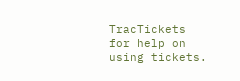TracTickets for help on using tickets.